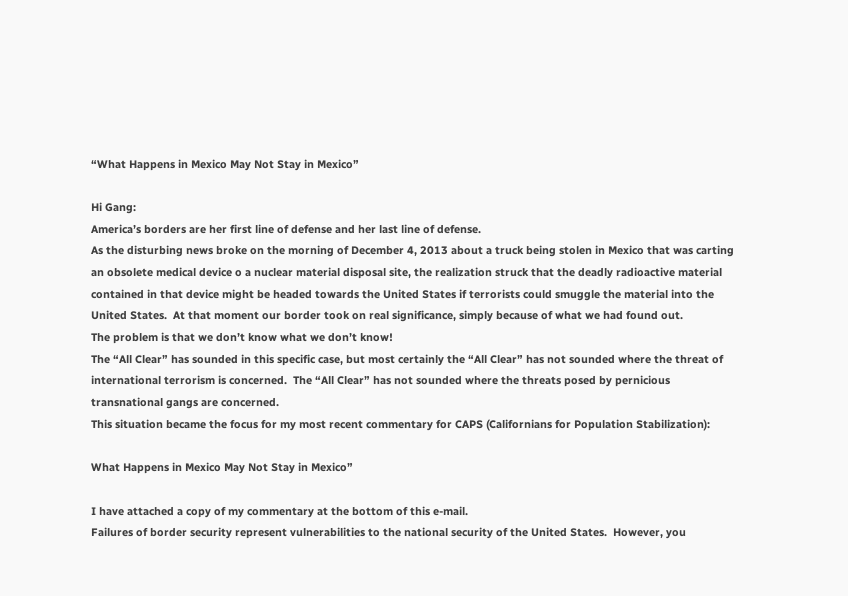“What Happens in Mexico May Not Stay in Mexico”

Hi Gang:
America’s borders are her first line of defense and her last line of defense.
As the disturbing news broke on the morning of December 4, 2013 about a truck being stolen in Mexico that was carting an obsolete medical device o a nuclear material disposal site, the realization struck that the deadly radioactive material contained in that device might be headed towards the United States if terrorists could smuggle the material into the United States.  At that moment our border took on real significance, simply because of what we had found out.
The problem is that we don’t know what we don’t know!
The “All Clear” has sounded in this specific case, but most certainly the “All Clear” has not sounded where the threat of international terrorism is concerned.  The “All Clear” has not sounded where the threats posed by pernicious transnational gangs are concerned.
This situation became the focus for my most recent commentary for CAPS (Californians for Population Stabilization):

What Happens in Mexico May Not Stay in Mexico”

I have attached a copy of my commentary at the bottom of this e-mail.
Failures of border security represent vulnerabilities to the national security of the United States.  However, you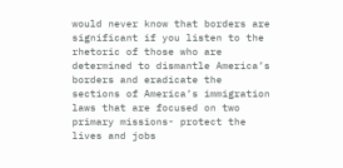would never know that borders are significant if you listen to the rhetoric of those who are determined to dismantle America’s borders and eradicate the sections of America’s immigration laws that are focused on two primary missions- protect the lives and jobs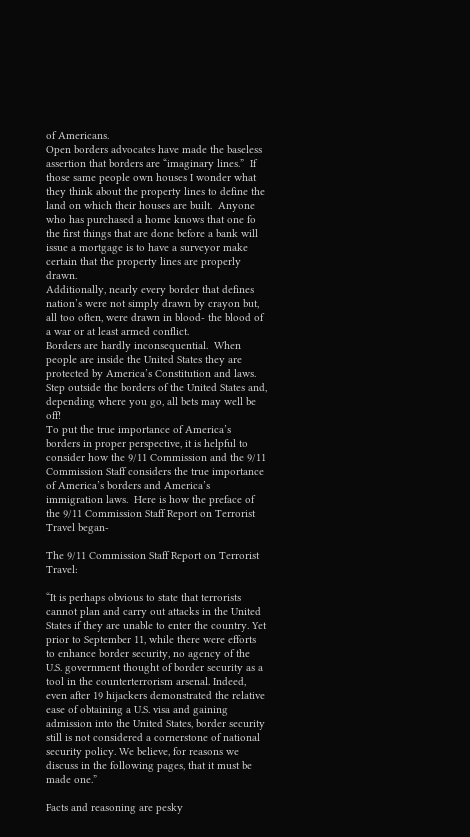of Americans.
Open borders advocates have made the baseless assertion that borders are “imaginary lines.”  If those same people own houses I wonder what they think about the property lines to define the land on which their houses are built.  Anyone who has purchased a home knows that one fo the first things that are done before a bank will issue a mortgage is to have a surveyor make certain that the property lines are properly drawn.
Additionally, nearly every border that defines nation’s were not simply drawn by crayon but, all too often, were drawn in blood- the blood of a war or at least armed conflict.
Borders are hardly inconsequential.  When people are inside the United States they are protected by America’s Constitution and laws.  Step outside the borders of the United States and, depending where you go, all bets may well be off!
To put the true importance of America’s borders in proper perspective, it is helpful to consider how the 9/11 Commission and the 9/11 Commission Staff considers the true importance of America’s borders and America’s immigration laws.  Here is how the preface of the 9/11 Commission Staff Report on Terrorist Travel began-

The 9/11 Commission Staff Report on Terrorist Travel:

“It is perhaps obvious to state that terrorists cannot plan and carry out attacks in the United States if they are unable to enter the country. Yet prior to September 11, while there were efforts to enhance border security, no agency of the U.S. government thought of border security as a tool in the counterterrorism arsenal. Indeed, even after 19 hijackers demonstrated the relative ease of obtaining a U.S. visa and gaining admission into the United States, border security still is not considered a cornerstone of national security policy. We believe, for reasons we discuss in the following pages, that it must be made one.”

Facts and reasoning are pesky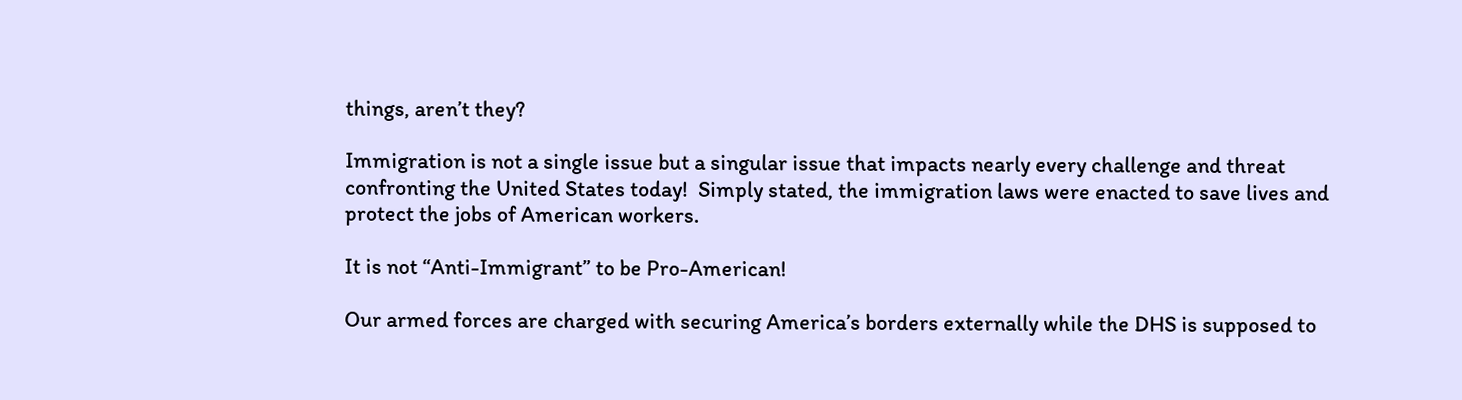things, aren’t they?

Immigration is not a single issue but a singular issue that impacts nearly every challenge and threat confronting the United States today!  Simply stated, the immigration laws were enacted to save lives and protect the jobs of American workers.

It is not “Anti-Immigrant” to be Pro-American!

Our armed forces are charged with securing America’s borders externally while the DHS is supposed to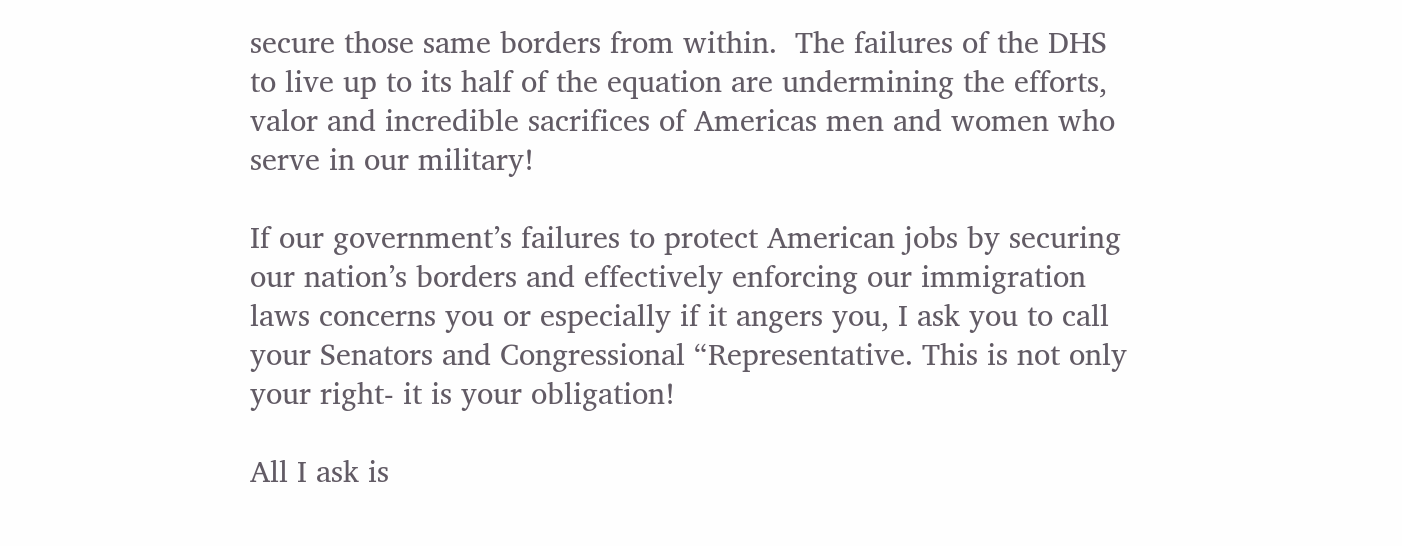secure those same borders from within.  The failures of the DHS to live up to its half of the equation are undermining the efforts, valor and incredible sacrifices of Americas men and women who serve in our military!

If our government’s failures to protect American jobs by securing our nation’s borders and effectively enforcing our immigration laws concerns you or especially if it angers you, I ask you to call your Senators and Congressional “Representative. This is not only your right- it is your obligation!

All I ask is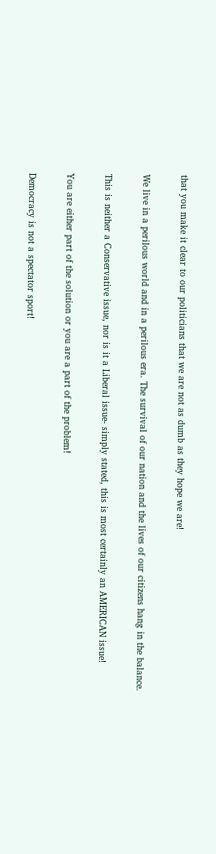that you make it clear to our politicians that we are not as dumb as they hope we are!

We live in a perilous world and in a perilous era. The survival of our nation and the lives of our citizens hang in the balance.

This is neither a Conservative issue, nor is it a Liberal issue- simply stated, this is most certainly an AMERICAN issue!

You are either part of the solution or you are a part of the problem!

Democracy is not a spectator sport!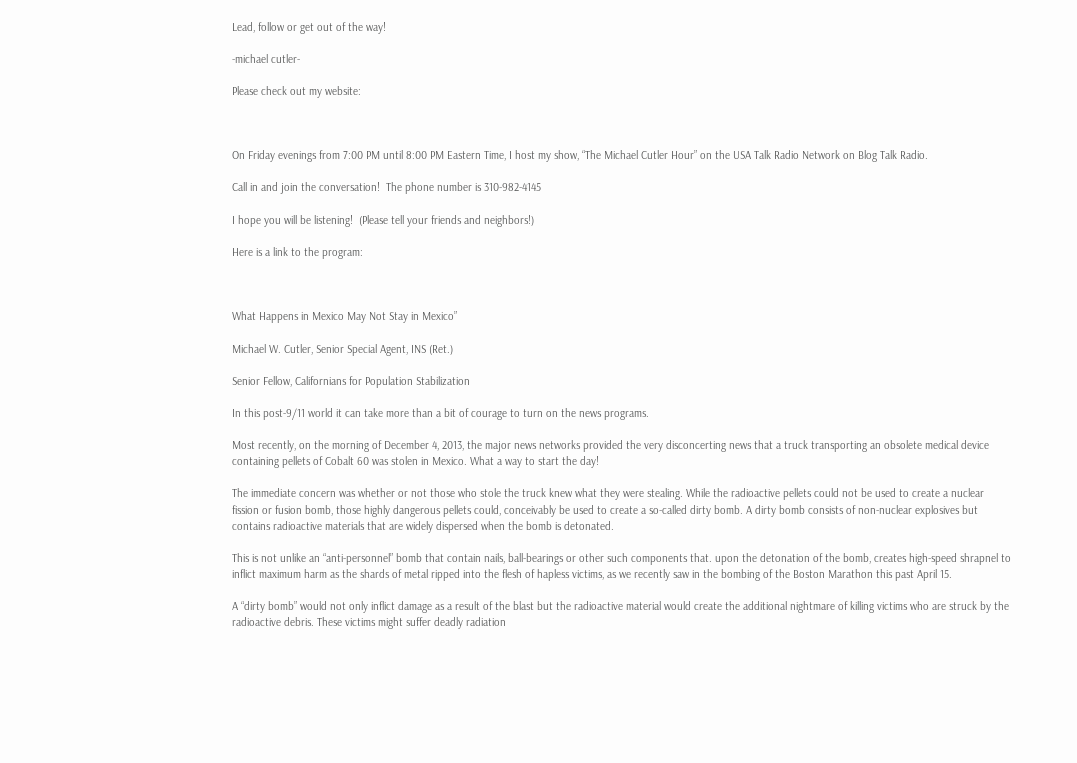Lead, follow or get out of the way!

-michael cutler-

Please check out my website:



On Friday evenings from 7:00 PM until 8:00 PM Eastern Time, I host my show, “The Michael Cutler Hour” on the USA Talk Radio Network on Blog Talk Radio.

Call in and join the conversation!  The phone number is 310-982-4145

I hope you will be listening!  (Please tell your friends and neighbors!)

Here is a link to the program:



What Happens in Mexico May Not Stay in Mexico”

Michael W. Cutler, Senior Special Agent, INS (Ret.)

Senior Fellow, Californians for Population Stabilization

In this post-9/11 world it can take more than a bit of courage to turn on the news programs.

Most recently, on the morning of December 4, 2013, the major news networks provided the very disconcerting news that a truck transporting an obsolete medical device containing pellets of Cobalt 60 was stolen in Mexico. What a way to start the day!

The immediate concern was whether or not those who stole the truck knew what they were stealing. While the radioactive pellets could not be used to create a nuclear fission or fusion bomb, those highly dangerous pellets could, conceivably be used to create a so-called dirty bomb. A dirty bomb consists of non-nuclear explosives but contains radioactive materials that are widely dispersed when the bomb is detonated.

This is not unlike an “anti-personnel” bomb that contain nails, ball-bearings or other such components that. upon the detonation of the bomb, creates high-speed shrapnel to inflict maximum harm as the shards of metal ripped into the flesh of hapless victims, as we recently saw in the bombing of the Boston Marathon this past April 15.

A “dirty bomb” would not only inflict damage as a result of the blast but the radioactive material would create the additional nightmare of killing victims who are struck by the radioactive debris. These victims might suffer deadly radiation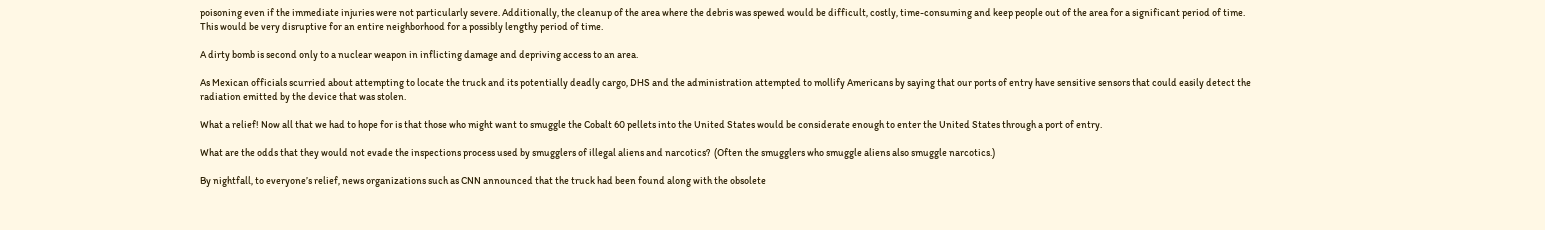poisoning even if the immediate injuries were not particularly severe. Additionally, the cleanup of the area where the debris was spewed would be difficult, costly, time-consuming and keep people out of the area for a significant period of time. This would be very disruptive for an entire neighborhood for a possibly lengthy period of time.

A dirty bomb is second only to a nuclear weapon in inflicting damage and depriving access to an area.

As Mexican officials scurried about attempting to locate the truck and its potentially deadly cargo, DHS and the administration attempted to mollify Americans by saying that our ports of entry have sensitive sensors that could easily detect the radiation emitted by the device that was stolen.

What a relief! Now all that we had to hope for is that those who might want to smuggle the Cobalt 60 pellets into the United States would be considerate enough to enter the United States through a port of entry.

What are the odds that they would not evade the inspections process used by smugglers of illegal aliens and narcotics?  (Often the smugglers who smuggle aliens also smuggle narcotics.)

By nightfall, to everyone’s relief, news organizations such as CNN announced that the truck had been found along with the obsolete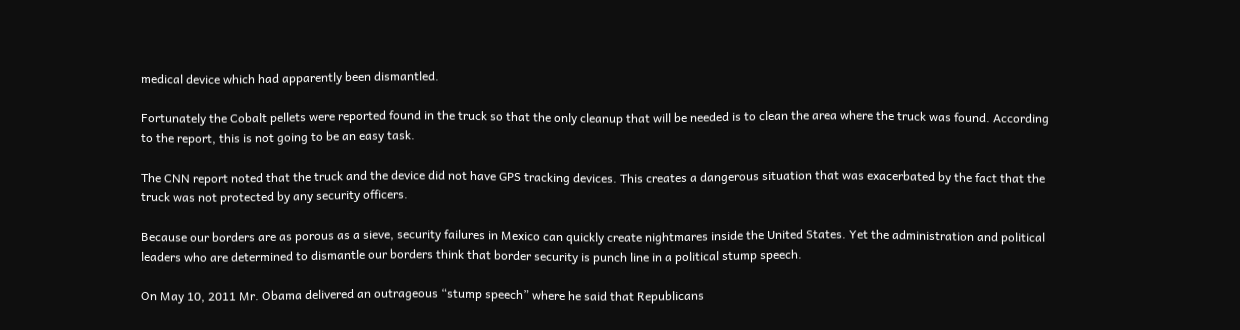medical device which had apparently been dismantled.

Fortunately the Cobalt pellets were reported found in the truck so that the only cleanup that will be needed is to clean the area where the truck was found. According to the report, this is not going to be an easy task.

The CNN report noted that the truck and the device did not have GPS tracking devices. This creates a dangerous situation that was exacerbated by the fact that the truck was not protected by any security officers.

Because our borders are as porous as a sieve, security failures in Mexico can quickly create nightmares inside the United States. Yet the administration and political leaders who are determined to dismantle our borders think that border security is punch line in a political stump speech.

On May 10, 2011 Mr. Obama delivered an outrageous “stump speech” where he said that Republicans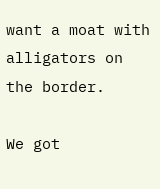want a moat with alligators on the border.

We got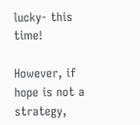lucky- this time!

However, if hope is not a strategy,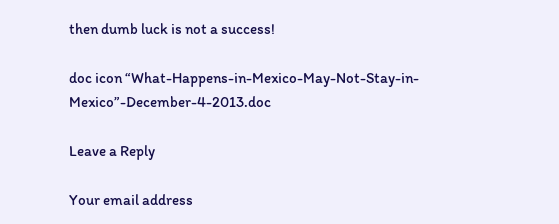then dumb luck is not a success!

doc icon “What-Happens-in-Mexico-May-Not-Stay-in-Mexico”-December-4-2013.doc

Leave a Reply

Your email address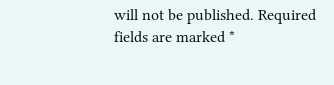will not be published. Required fields are marked *